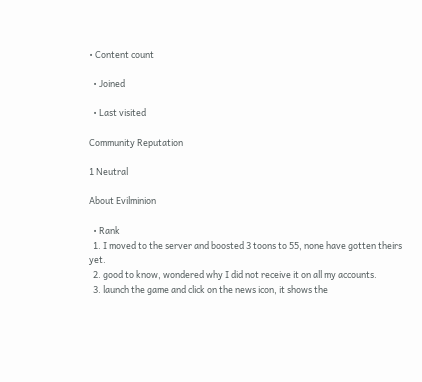• Content count

  • Joined

  • Last visited

Community Reputation

1 Neutral

About Evilminion

  • Rank
  1. I moved to the server and boosted 3 toons to 55, none have gotten theirs yet.
  2. good to know, wondered why I did not receive it on all my accounts.
  3. launch the game and click on the news icon, it shows the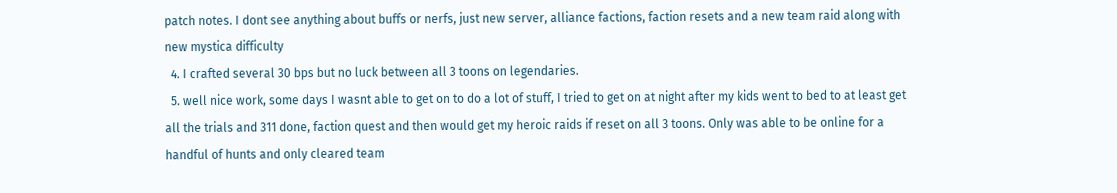patch notes. I dont see anything about buffs or nerfs, just new server, alliance factions, faction resets and a new team raid along with new mystica difficulty
  4. I crafted several 30 bps but no luck between all 3 toons on legendaries.
  5. well nice work, some days I wasnt able to get on to do a lot of stuff, I tried to get on at night after my kids went to bed to at least get all the trials and 311 done, faction quest and then would get my heroic raids if reset on all 3 toons. Only was able to be online for a handful of hunts and only cleared team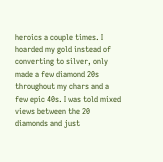heroics a couple times. I hoarded my gold instead of converting to silver, only made a few diamond 20s throughout my chars and a few epic 40s. I was told mixed views between the 20 diamonds and just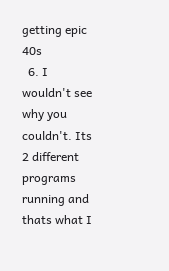getting epic 40s
  6. I wouldn't see why you couldn't. Its 2 different programs running and thats what I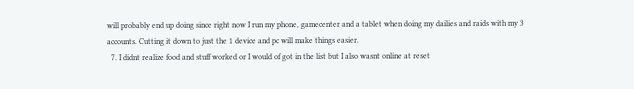will probably end up doing since right now I run my phone, gamecenter and a tablet when doing my dailies and raids with my 3 accounts. Cutting it down to just the 1 device and pc will make things easier.
  7. I didnt realize food and stuff worked or I would of got in the list but I also wasnt online at reset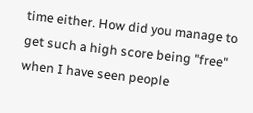time either. How did you manage to get such a high score being "free" when I have seen people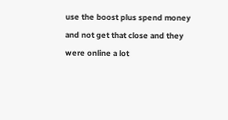use the boost plus spend money and not get that close and they were online a lot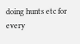doing hunts etc for every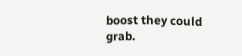boost they could grab.